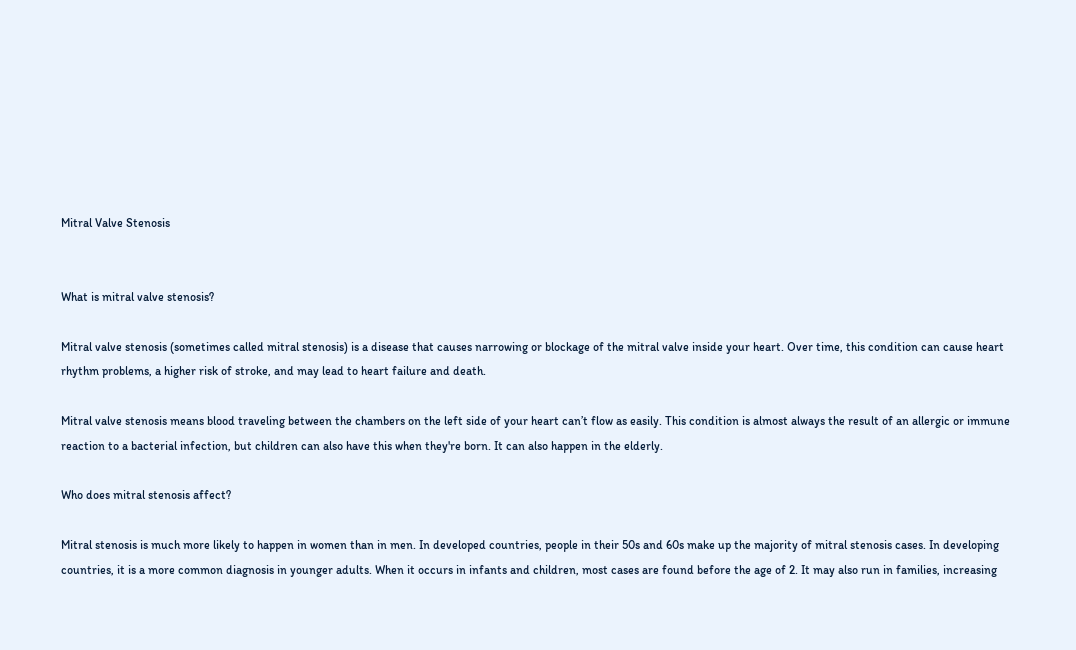Mitral Valve Stenosis


What is mitral valve stenosis?

Mitral valve stenosis (sometimes called mitral stenosis) is a disease that causes narrowing or blockage of the mitral valve inside your heart. Over time, this condition can cause heart rhythm problems, a higher risk of stroke, and may lead to heart failure and death.

Mitral valve stenosis means blood traveling between the chambers on the left side of your heart can’t flow as easily. This condition is almost always the result of an allergic or immune reaction to a bacterial infection, but children can also have this when they're born. It can also happen in the elderly.

Who does mitral stenosis affect?

Mitral stenosis is much more likely to happen in women than in men. In developed countries, people in their 50s and 60s make up the majority of mitral stenosis cases. In developing countries, it is a more common diagnosis in younger adults. When it occurs in infants and children, most cases are found before the age of 2. It may also run in families, increasing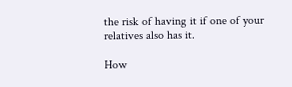the risk of having it if one of your relatives also has it.

How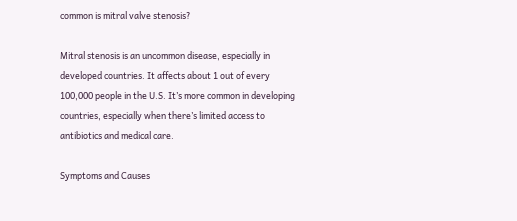common is mitral valve stenosis?

Mitral stenosis is an uncommon disease, especially in developed countries. It affects about 1 out of every 100,000 people in the U.S. It’s more common in developing countries, especially when there’s limited access to antibiotics and medical care.

Symptoms and Causes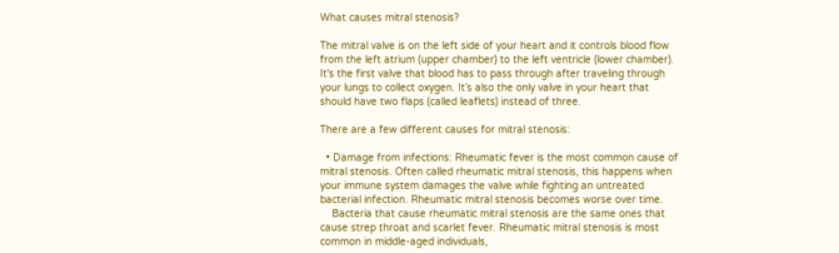What causes mitral stenosis?

The mitral valve is on the left side of your heart and it controls blood flow from the left atrium (upper chamber) to the left ventricle (lower chamber). It's the first valve that blood has to pass through after traveling through your lungs to collect oxygen. It’s also the only valve in your heart that should have two flaps (called leaflets) instead of three.

There are a few different causes for mitral stenosis:

  • Damage from infections: Rheumatic fever is the most common cause of mitral stenosis. Often called rheumatic mitral stenosis, this happens when your immune system damages the valve while fighting an untreated bacterial infection. Rheumatic mitral stenosis becomes worse over time.
    Bacteria that cause rheumatic mitral stenosis are the same ones that cause strep throat and scarlet fever. Rheumatic mitral stenosis is most common in middle-aged individuals,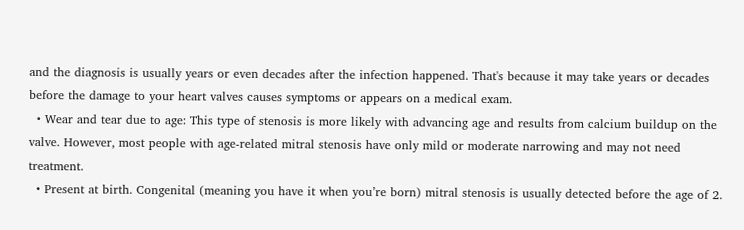and the diagnosis is usually years or even decades after the infection happened. That's because it may take years or decades before the damage to your heart valves causes symptoms or appears on a medical exam.
  • Wear and tear due to age: This type of stenosis is more likely with advancing age and results from calcium buildup on the valve. However, most people with age-related mitral stenosis have only mild or moderate narrowing and may not need treatment.
  • Present at birth. Congenital (meaning you have it when you’re born) mitral stenosis is usually detected before the age of 2.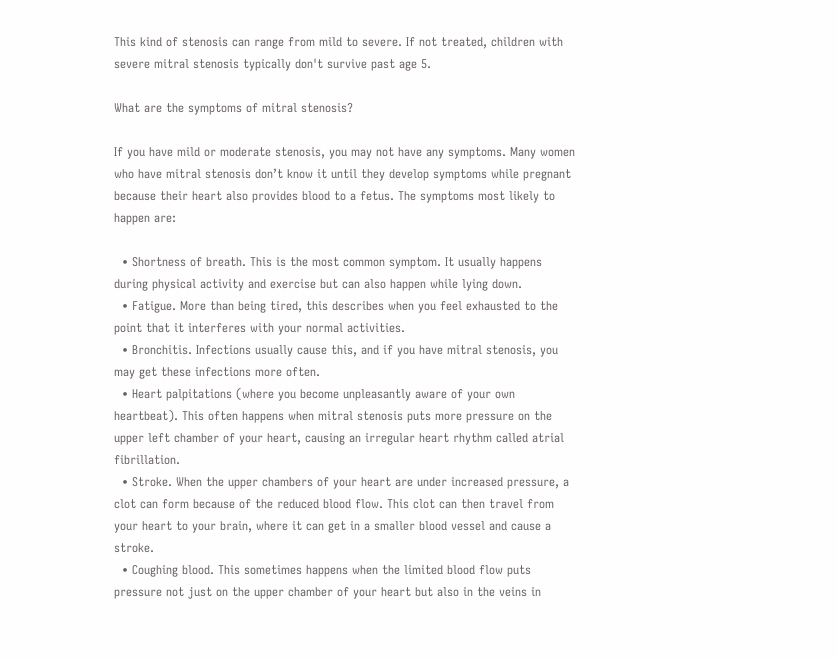This kind of stenosis can range from mild to severe. If not treated, children with severe mitral stenosis typically don't survive past age 5.

What are the symptoms of mitral stenosis?

If you have mild or moderate stenosis, you may not have any symptoms. Many women who have mitral stenosis don’t know it until they develop symptoms while pregnant because their heart also provides blood to a fetus. The symptoms most likely to happen are:

  • Shortness of breath. This is the most common symptom. It usually happens during physical activity and exercise but can also happen while lying down.
  • Fatigue. More than being tired, this describes when you feel exhausted to the point that it interferes with your normal activities.
  • Bronchitis. Infections usually cause this, and if you have mitral stenosis, you may get these infections more often.
  • Heart palpitations (where you become unpleasantly aware of your own heartbeat). This often happens when mitral stenosis puts more pressure on the upper left chamber of your heart, causing an irregular heart rhythm called atrial fibrillation.
  • Stroke. When the upper chambers of your heart are under increased pressure, a clot can form because of the reduced blood flow. This clot can then travel from your heart to your brain, where it can get in a smaller blood vessel and cause a stroke.
  • Coughing blood. This sometimes happens when the limited blood flow puts pressure not just on the upper chamber of your heart but also in the veins in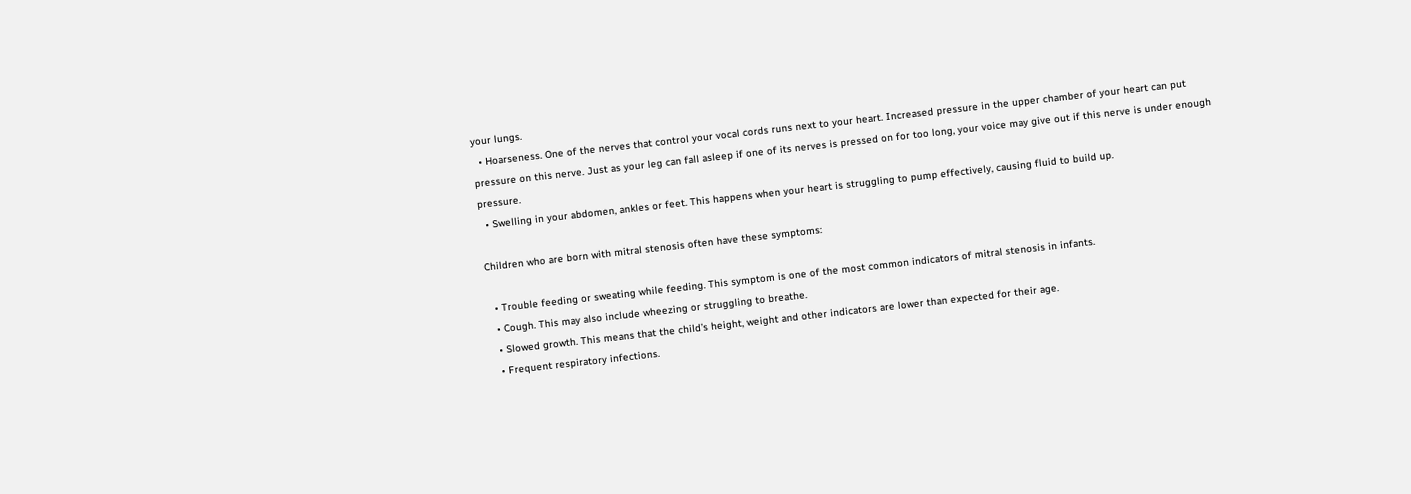your lungs.
  • Hoarseness. One of the nerves that control your vocal cords runs next to your heart. Increased pressure in the upper chamber of your heart can put pressure on this nerve. Just as your leg can fall asleep if one of its nerves is pressed on for too long, your voice may give out if this nerve is under enough pressure.
  • Swelling in your abdomen, ankles or feet. This happens when your heart is struggling to pump effectively, causing fluid to build up.

Children who are born with mitral stenosis often have these symptoms:

  • Trouble feeding or sweating while feeding. This symptom is one of the most common indicators of mitral stenosis in infants.
  • Cough. This may also include wheezing or struggling to breathe.
  • Slowed growth. This means that the child’s height, weight and other indicators are lower than expected for their age.
  • Frequent respiratory infections.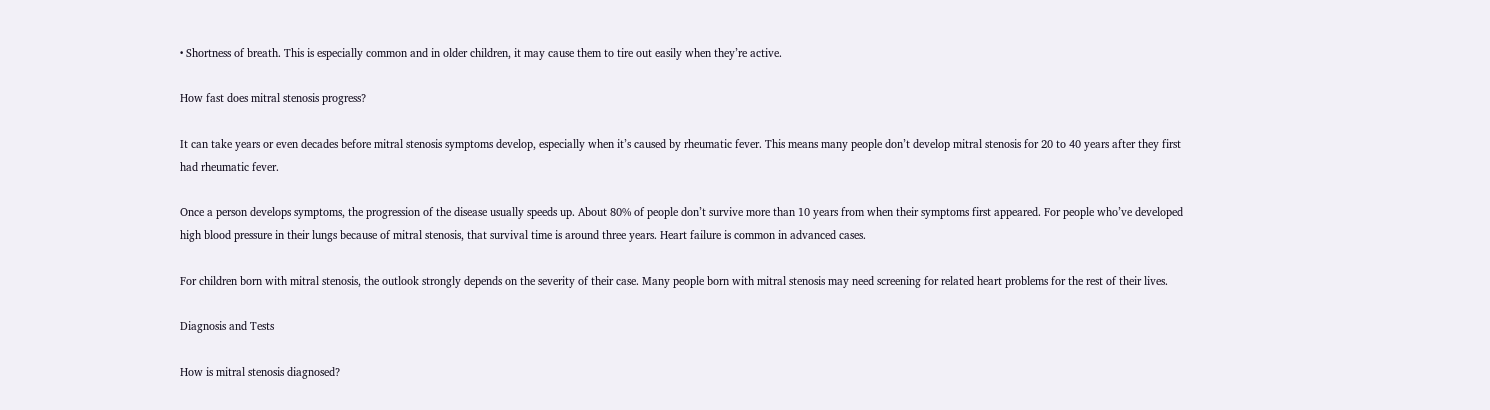• Shortness of breath. This is especially common and in older children, it may cause them to tire out easily when they’re active.

How fast does mitral stenosis progress?

It can take years or even decades before mitral stenosis symptoms develop, especially when it’s caused by rheumatic fever. This means many people don’t develop mitral stenosis for 20 to 40 years after they first had rheumatic fever.

Once a person develops symptoms, the progression of the disease usually speeds up. About 80% of people don’t survive more than 10 years from when their symptoms first appeared. For people who’ve developed high blood pressure in their lungs because of mitral stenosis, that survival time is around three years. Heart failure is common in advanced cases.

For children born with mitral stenosis, the outlook strongly depends on the severity of their case. Many people born with mitral stenosis may need screening for related heart problems for the rest of their lives.

Diagnosis and Tests

How is mitral stenosis diagnosed?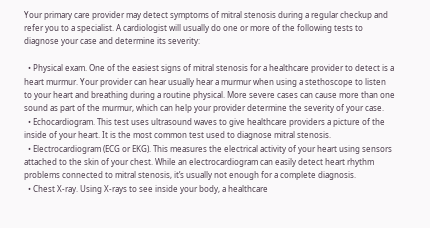Your primary care provider may detect symptoms of mitral stenosis during a regular checkup and refer you to a specialist. A cardiologist will usually do one or more of the following tests to diagnose your case and determine its severity:

  • Physical exam. One of the easiest signs of mitral stenosis for a healthcare provider to detect is a heart murmur. Your provider can hear usually hear a murmur when using a stethoscope to listen to your heart and breathing during a routine physical. More severe cases can cause more than one sound as part of the murmur, which can help your provider determine the severity of your case.
  • Echocardiogram. This test uses ultrasound waves to give healthcare providers a picture of the inside of your heart. It is the most common test used to diagnose mitral stenosis.
  • Electrocardiogram (ECG or EKG). This measures the electrical activity of your heart using sensors attached to the skin of your chest. While an electrocardiogram can easily detect heart rhythm problems connected to mitral stenosis, it’s usually not enough for a complete diagnosis.
  • Chest X-ray. Using X-rays to see inside your body, a healthcare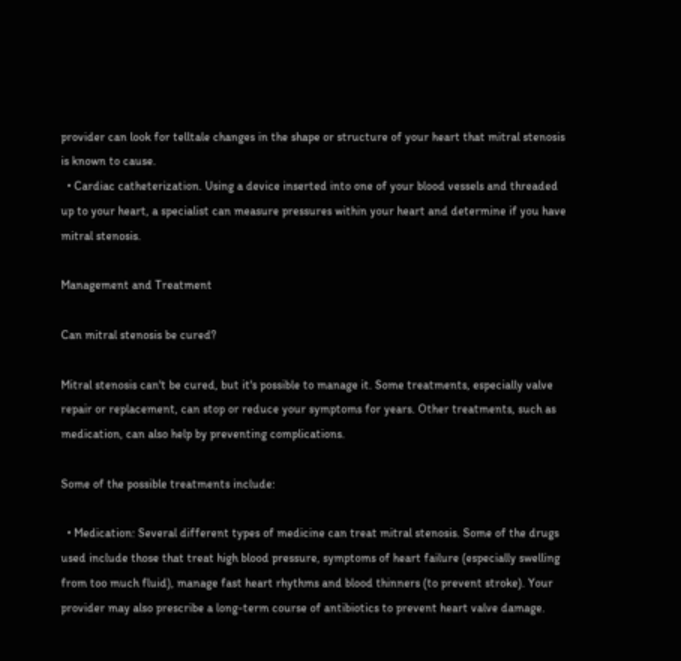provider can look for telltale changes in the shape or structure of your heart that mitral stenosis is known to cause.
  • Cardiac catheterization. Using a device inserted into one of your blood vessels and threaded up to your heart, a specialist can measure pressures within your heart and determine if you have mitral stenosis.

Management and Treatment

Can mitral stenosis be cured?

Mitral stenosis can't be cured, but it's possible to manage it. Some treatments, especially valve repair or replacement, can stop or reduce your symptoms for years. Other treatments, such as medication, can also help by preventing complications.

Some of the possible treatments include:

  • Medication: Several different types of medicine can treat mitral stenosis. Some of the drugs used include those that treat high blood pressure, symptoms of heart failure (especially swelling from too much fluid), manage fast heart rhythms and blood thinners (to prevent stroke). Your provider may also prescribe a long-term course of antibiotics to prevent heart valve damage.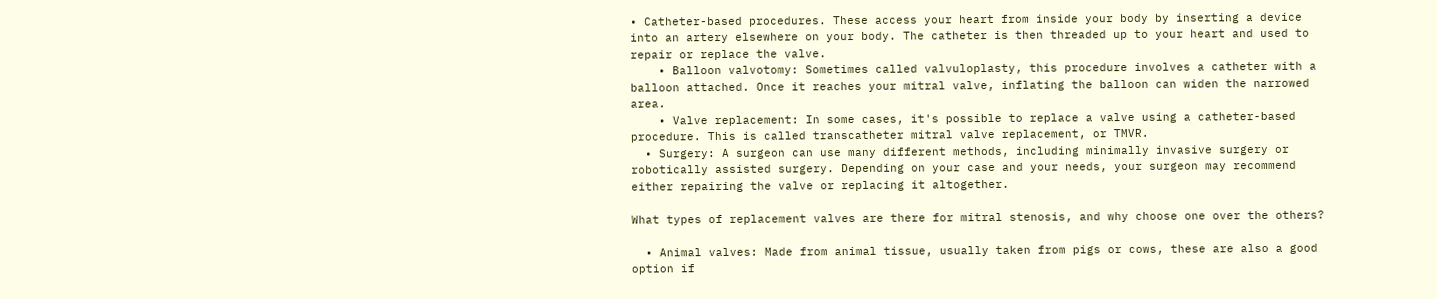• Catheter-based procedures. These access your heart from inside your body by inserting a device into an artery elsewhere on your body. The catheter is then threaded up to your heart and used to repair or replace the valve.
    • Balloon valvotomy: Sometimes called valvuloplasty, this procedure involves a catheter with a balloon attached. Once it reaches your mitral valve, inflating the balloon can widen the narrowed area.
    • Valve replacement: In some cases, it's possible to replace a valve using a catheter-based procedure. This is called transcatheter mitral valve replacement, or TMVR.
  • Surgery: A surgeon can use many different methods, including minimally invasive surgery or robotically assisted surgery. Depending on your case and your needs, your surgeon may recommend either repairing the valve or replacing it altogether.

What types of replacement valves are there for mitral stenosis, and why choose one over the others?

  • Animal valves: Made from animal tissue, usually taken from pigs or cows, these are also a good option if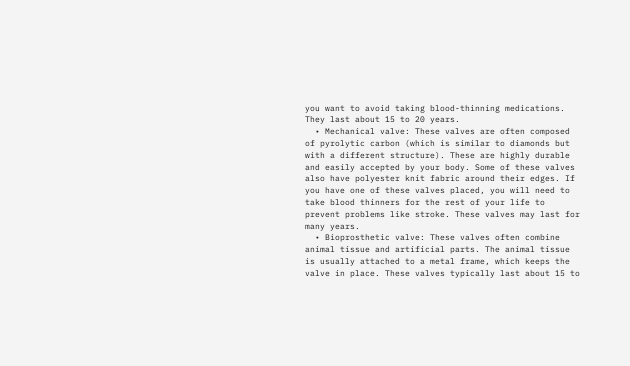you want to avoid taking blood-thinning medications. They last about 15 to 20 years.
  • Mechanical valve: These valves are often composed of pyrolytic carbon (which is similar to diamonds but with a different structure). These are highly durable and easily accepted by your body. Some of these valves also have polyester knit fabric around their edges. If you have one of these valves placed, you will need to take blood thinners for the rest of your life to prevent problems like stroke. These valves may last for many years.
  • Bioprosthetic valve: These valves often combine animal tissue and artificial parts. The animal tissue is usually attached to a metal frame, which keeps the valve in place. These valves typically last about 15 to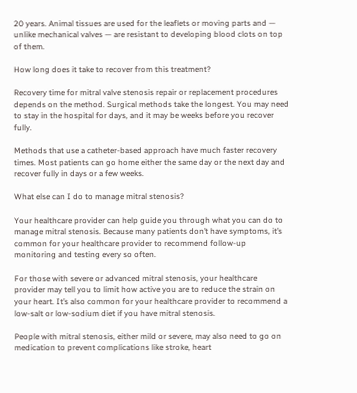20 years. Animal tissues are used for the leaflets or moving parts and — unlike mechanical valves — are resistant to developing blood clots on top of them.

How long does it take to recover from this treatment?

Recovery time for mitral valve stenosis repair or replacement procedures depends on the method. Surgical methods take the longest. You may need to stay in the hospital for days, and it may be weeks before you recover fully.

Methods that use a catheter-based approach have much faster recovery times. Most patients can go home either the same day or the next day and recover fully in days or a few weeks.

What else can I do to manage mitral stenosis?

Your healthcare provider can help guide you through what you can do to manage mitral stenosis. Because many patients don’t have symptoms, it’s common for your healthcare provider to recommend follow-up monitoring and testing every so often.

For those with severe or advanced mitral stenosis, your healthcare provider may tell you to limit how active you are to reduce the strain on your heart. It’s also common for your healthcare provider to recommend a low-salt or low-sodium diet if you have mitral stenosis.

People with mitral stenosis, either mild or severe, may also need to go on medication to prevent complications like stroke, heart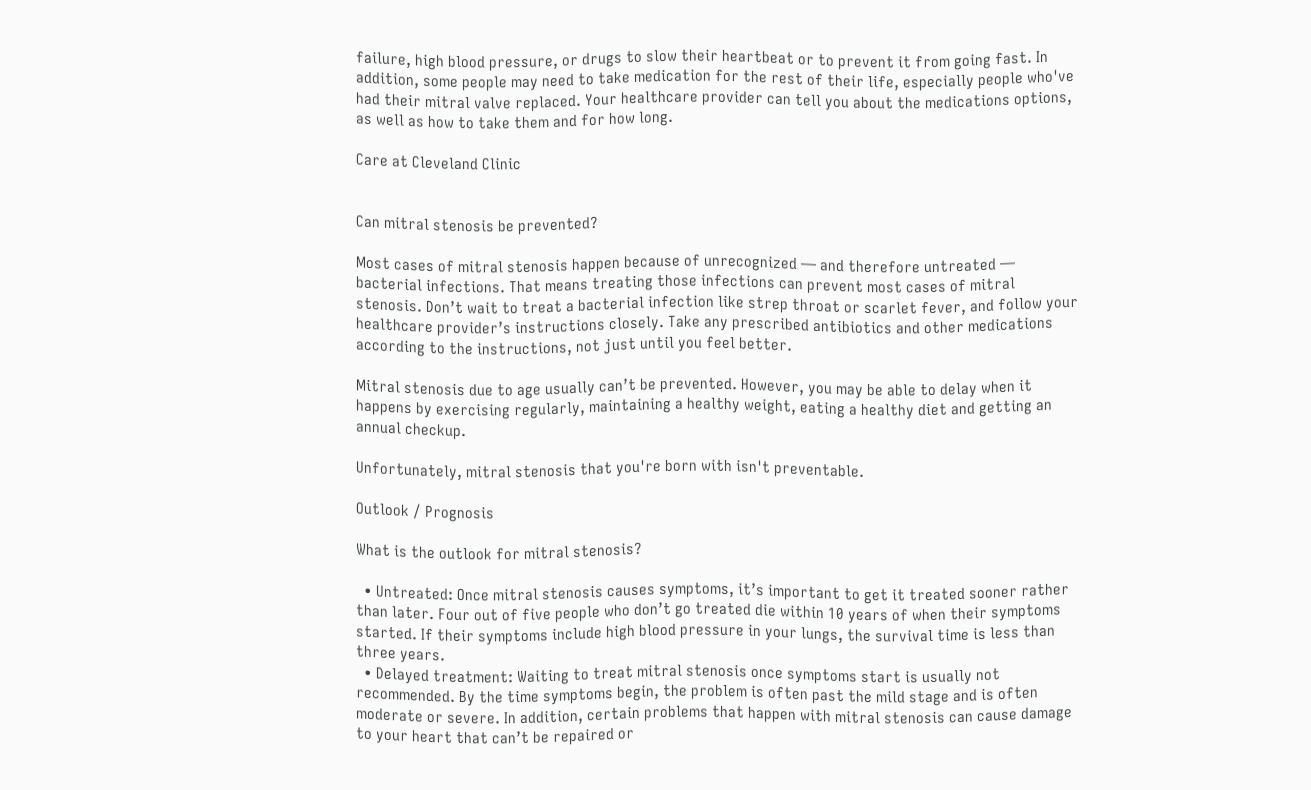failure, high blood pressure, or drugs to slow their heartbeat or to prevent it from going fast. In addition, some people may need to take medication for the rest of their life, especially people who've had their mitral valve replaced. Your healthcare provider can tell you about the medications options, as well as how to take them and for how long.

Care at Cleveland Clinic


Can mitral stenosis be prevented?

Most cases of mitral stenosis happen because of unrecognized — and therefore untreated — bacterial infections. That means treating those infections can prevent most cases of mitral stenosis. Don’t wait to treat a bacterial infection like strep throat or scarlet fever, and follow your healthcare provider’s instructions closely. Take any prescribed antibiotics and other medications according to the instructions, not just until you feel better.

Mitral stenosis due to age usually can’t be prevented. However, you may be able to delay when it happens by exercising regularly, maintaining a healthy weight, eating a healthy diet and getting an annual checkup.

Unfortunately, mitral stenosis that you're born with isn't preventable.

Outlook / Prognosis

What is the outlook for mitral stenosis?

  • Untreated: Once mitral stenosis causes symptoms, it’s important to get it treated sooner rather than later. Four out of five people who don’t go treated die within 10 years of when their symptoms started. If their symptoms include high blood pressure in your lungs, the survival time is less than three years.
  • Delayed treatment: Waiting to treat mitral stenosis once symptoms start is usually not recommended. By the time symptoms begin, the problem is often past the mild stage and is often moderate or severe. In addition, certain problems that happen with mitral stenosis can cause damage to your heart that can’t be repaired or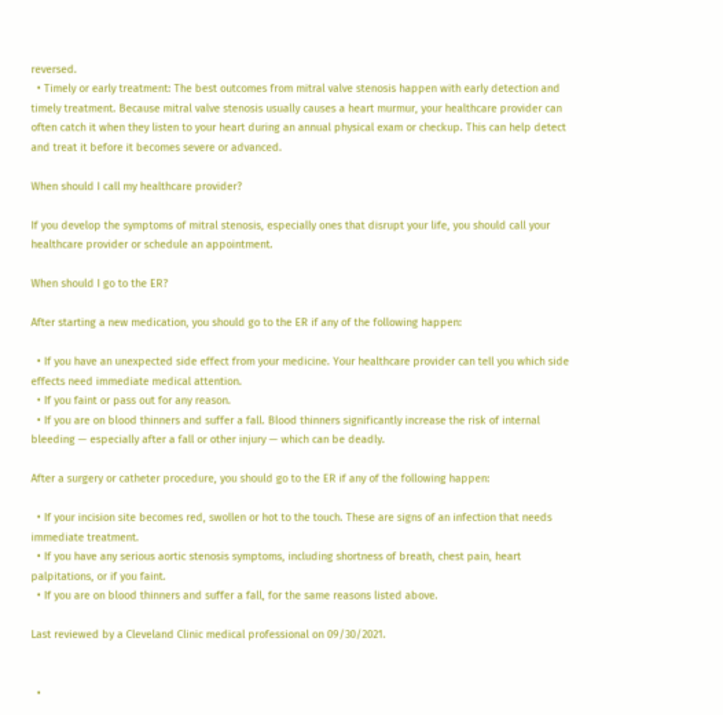reversed.
  • Timely or early treatment: The best outcomes from mitral valve stenosis happen with early detection and timely treatment. Because mitral valve stenosis usually causes a heart murmur, your healthcare provider can often catch it when they listen to your heart during an annual physical exam or checkup. This can help detect and treat it before it becomes severe or advanced.

When should I call my healthcare provider?

If you develop the symptoms of mitral stenosis, especially ones that disrupt your life, you should call your healthcare provider or schedule an appointment.

When should I go to the ER?

After starting a new medication, you should go to the ER if any of the following happen:

  • If you have an unexpected side effect from your medicine. Your healthcare provider can tell you which side effects need immediate medical attention.
  • If you faint or pass out for any reason.
  • If you are on blood thinners and suffer a fall. Blood thinners significantly increase the risk of internal bleeding — especially after a fall or other injury — which can be deadly.

After a surgery or catheter procedure, you should go to the ER if any of the following happen:

  • If your incision site becomes red, swollen or hot to the touch. These are signs of an infection that needs immediate treatment.
  • If you have any serious aortic stenosis symptoms, including shortness of breath, chest pain, heart palpitations, or if you faint.
  • If you are on blood thinners and suffer a fall, for the same reasons listed above.

Last reviewed by a Cleveland Clinic medical professional on 09/30/2021.


  •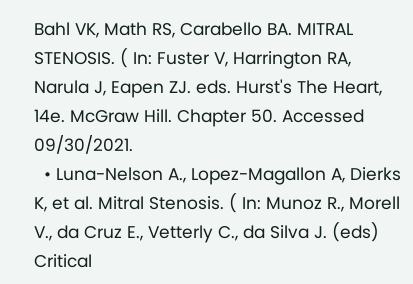Bahl VK, Math RS, Carabello BA. MITRAL STENOSIS. ( In: Fuster V, Harrington RA, Narula J, Eapen ZJ. eds. Hurst's The Heart, 14e. McGraw Hill. Chapter 50. Accessed 09/30/2021.
  • Luna-Nelson A., Lopez-Magallon A, Dierks K, et al. Mitral Stenosis. ( In: Munoz R., Morell V., da Cruz E., Vetterly C., da Silva J. (eds) Critical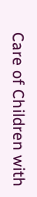Care of Children with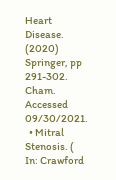Heart Disease. (2020) Springer, pp 291-302. Cham. Accessed 09/30/2021.
  • Mitral Stenosis. ( In: Crawford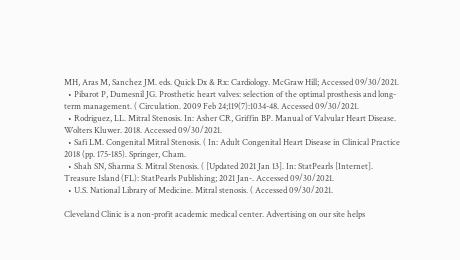MH, Aras M, Sanchez JM. eds. Quick Dx & Rx: Cardiology. McGraw Hill; Accessed 09/30/2021.
  • Pibarot P, Dumesnil JG. Prosthetic heart valves: selection of the optimal prosthesis and long-term management. ( Circulation. 2009 Feb 24;119(7):1034-48. Accessed 09/30/2021.
  • Rodriguez, LL. Mitral Stenosis. In: Asher CR, Griffin BP. Manual of Valvular Heart Disease. Wolters Kluwer. 2018. Accessed 09/30/2021.
  • Safi LM. Congenital Mitral Stenosis. ( In: Adult Congenital Heart Disease in Clinical Practice 2018 (pp. 175-185). Springer, Cham.
  • Shah SN, Sharma S. Mitral Stenosis. ( [Updated 2021 Jan 13]. In: StatPearls [Internet]. Treasure Island (FL): StatPearls Publishing; 2021 Jan-. Accessed 09/30/2021.
  • U.S. National Library of Medicine. Mitral stenosis. ( Accessed 09/30/2021.

Cleveland Clinic is a non-profit academic medical center. Advertising on our site helps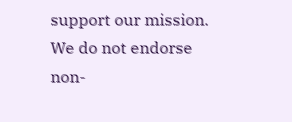support our mission. We do not endorse non-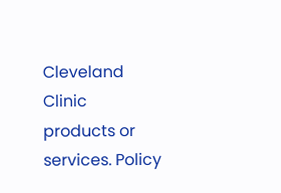Cleveland Clinic products or services. Policy